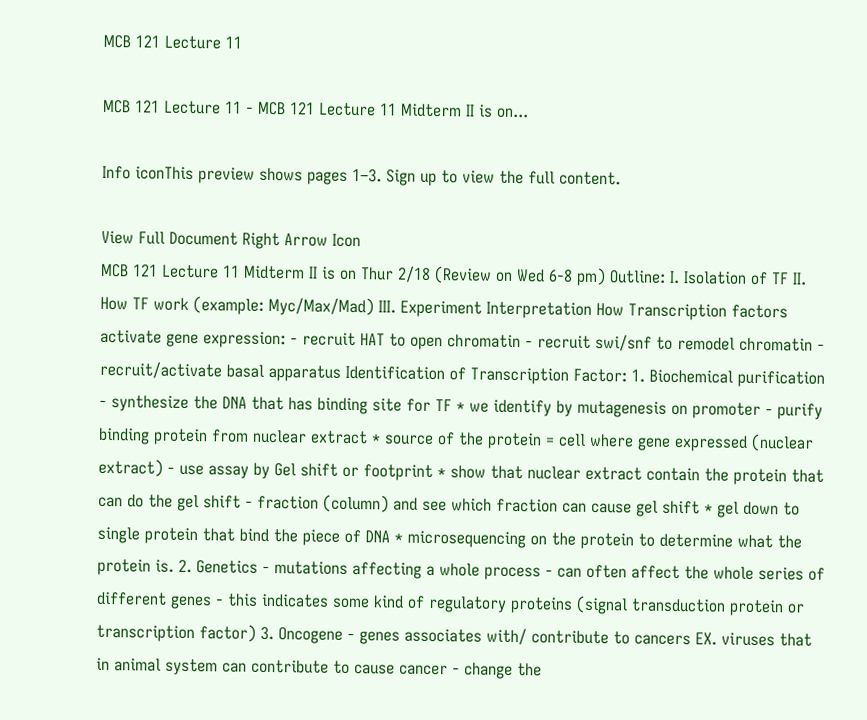MCB 121 Lecture 11

MCB 121 Lecture 11 - MCB 121 Lecture 11 Midterm II is on...

Info iconThis preview shows pages 1–3. Sign up to view the full content.

View Full Document Right Arrow Icon
MCB 121 Lecture 11 Midterm II is on Thur 2/18 (Review on Wed 6-8 pm) Outline: I. Isolation of TF II. How TF work (example: Myc/Max/Mad) III. Experiment Interpretation How Transcription factors activate gene expression: - recruit HAT to open chromatin - recruit swi/snf to remodel chromatin - recruit/activate basal apparatus Identification of Transcription Factor: 1. Biochemical purification - synthesize the DNA that has binding site for TF * we identify by mutagenesis on promoter - purify binding protein from nuclear extract * source of the protein = cell where gene expressed (nuclear extract) - use assay by Gel shift or footprint * show that nuclear extract contain the protein that can do the gel shift - fraction (column) and see which fraction can cause gel shift * gel down to single protein that bind the piece of DNA * microsequencing on the protein to determine what the protein is. 2. Genetics - mutations affecting a whole process - can often affect the whole series of different genes - this indicates some kind of regulatory proteins (signal transduction protein or transcription factor) 3. Oncogene - genes associates with/ contribute to cancers EX. viruses that in animal system can contribute to cause cancer - change the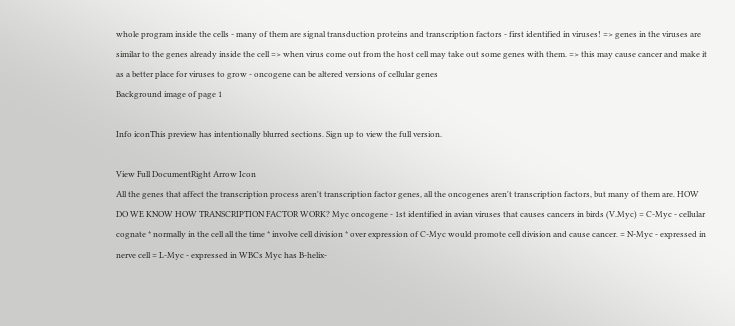whole program inside the cells - many of them are signal transduction proteins and transcription factors - first identified in viruses! => genes in the viruses are similar to the genes already inside the cell => when virus come out from the host cell may take out some genes with them. => this may cause cancer and make it as a better place for viruses to grow - oncogene can be altered versions of cellular genes
Background image of page 1

Info iconThis preview has intentionally blurred sections. Sign up to view the full version.

View Full DocumentRight Arrow Icon
All the genes that affect the transcription process aren't transcription factor genes, all the oncogenes aren't transcription factors, but many of them are. HOW DO WE KNOW HOW TRANSCRIPTION FACTOR WORK? Myc oncogene - 1st identified in avian viruses that causes cancers in birds (V.Myc) = C-Myc - cellular cognate * normally in the cell all the time * involve cell division * over expression of C-Myc would promote cell division and cause cancer. = N-Myc - expressed in nerve cell = L-Myc - expressed in WBCs Myc has B-helix-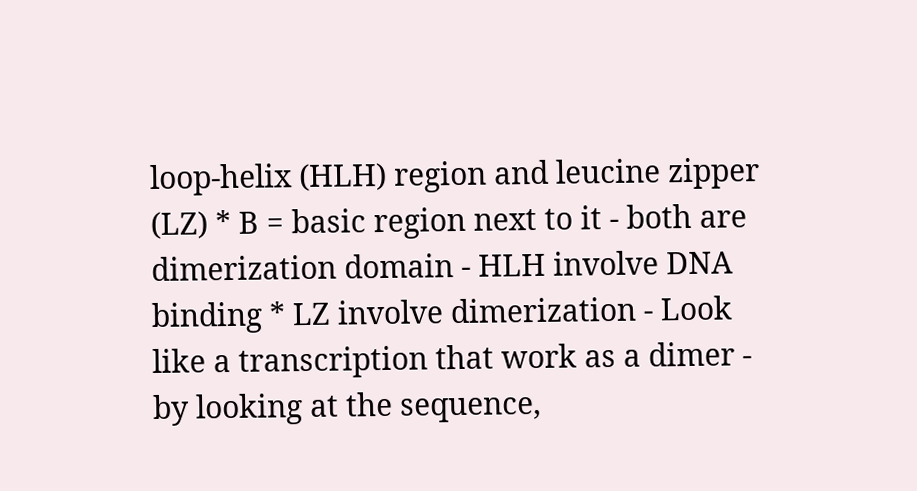loop-helix (HLH) region and leucine zipper (LZ) * B = basic region next to it - both are dimerization domain - HLH involve DNA binding * LZ involve dimerization - Look like a transcription that work as a dimer - by looking at the sequence,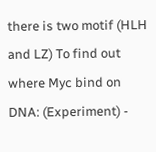there is two motif (HLH and LZ) To find out where Myc bind on DNA: (Experiment) -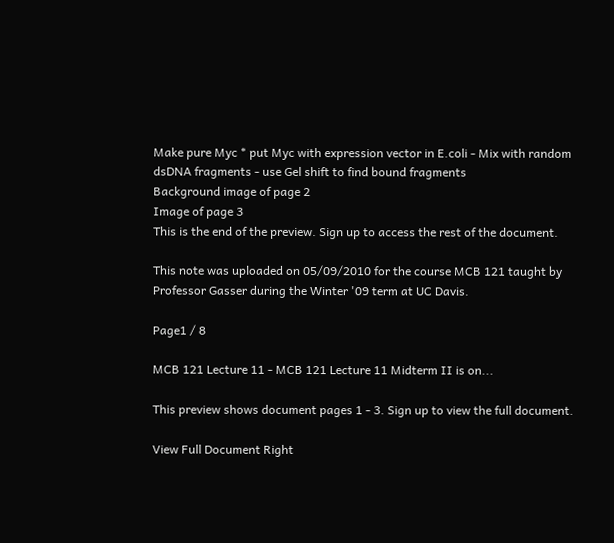Make pure Myc * put Myc with expression vector in E.coli - Mix with random dsDNA fragments - use Gel shift to find bound fragments
Background image of page 2
Image of page 3
This is the end of the preview. Sign up to access the rest of the document.

This note was uploaded on 05/09/2010 for the course MCB 121 taught by Professor Gasser during the Winter '09 term at UC Davis.

Page1 / 8

MCB 121 Lecture 11 - MCB 121 Lecture 11 Midterm II is on...

This preview shows document pages 1 - 3. Sign up to view the full document.

View Full Document Right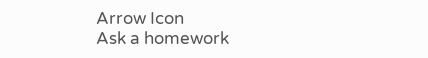Arrow Icon
Ask a homework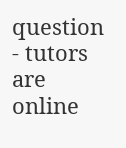question - tutors are online